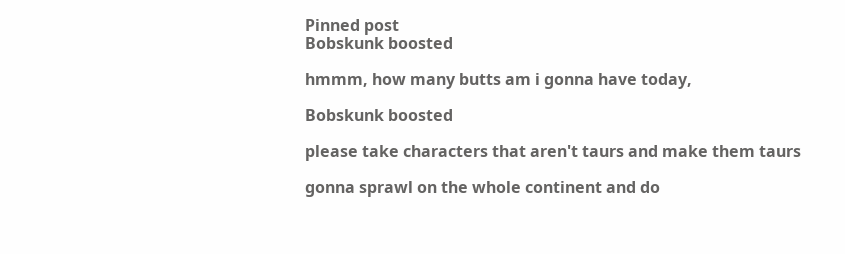Pinned post
Bobskunk boosted

hmmm, how many butts am i gonna have today,

Bobskunk boosted

please take characters that aren't taurs and make them taurs

gonna sprawl on the whole continent and do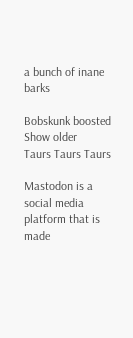a bunch of inane barks

Bobskunk boosted
Show older
Taurs Taurs Taurs

Mastodon is a social media platform that is made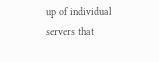up of individual servers that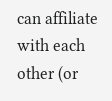can affiliate with each other (or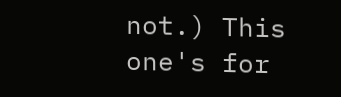not.) This one's for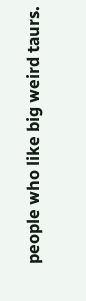people who like big weird taurs.